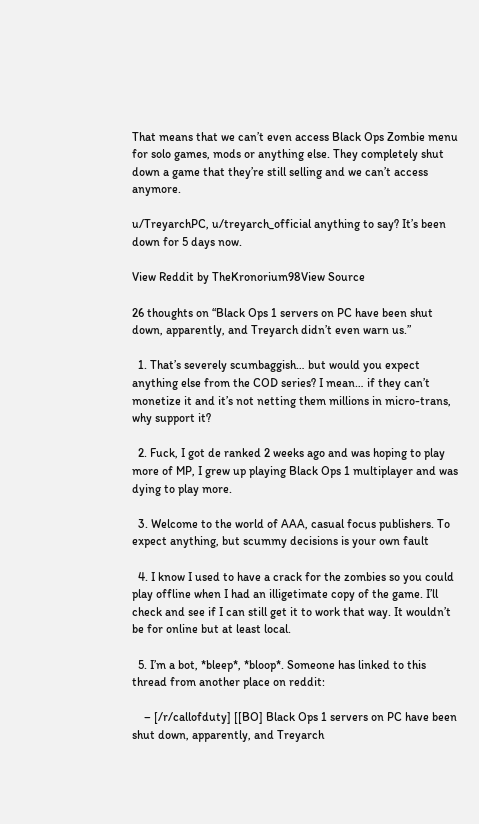That means that we can’t even access Black Ops Zombie menu for solo games, mods or anything else. They completely shut down a game that they’re still selling and we can’t access anymore.

u/TreyarchPC, u/treyarch_official anything to say? It’s been down for 5 days now.

View Reddit by TheKronorium98View Source

26 thoughts on “Black Ops 1 servers on PC have been shut down, apparently, and Treyarch didn’t even warn us.”

  1. That’s severely scumbaggish… but would you expect anything else from the COD series? I mean… if they can’t monetize it and it’s not netting them millions in micro-trans, why support it?

  2. Fuck, I got de ranked 2 weeks ago and was hoping to play more of MP, I grew up playing Black Ops 1 multiplayer and was dying to play more.

  3. Welcome to the world of AAA, casual focus publishers. To expect anything, but scummy decisions is your own fault

  4. I know I used to have a crack for the zombies so you could play offline when I had an illigetimate copy of the game. I’ll check and see if I can still get it to work that way. It wouldn’t be for online but at least local.

  5. I’m a bot, *bleep*, *bloop*. Someone has linked to this thread from another place on reddit:

    – [/r/callofduty] [[BO] Black Ops 1 servers on PC have been shut down, apparently, and Treyarch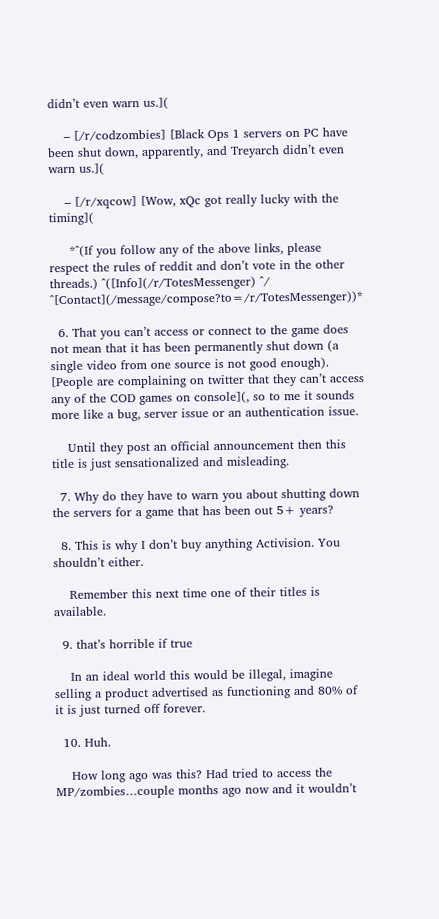didn’t even warn us.](

    – [/r/codzombies] [Black Ops 1 servers on PC have been shut down, apparently, and Treyarch didn’t even warn us.](

    – [/r/xqcow] [Wow, xQc got really lucky with the timing](

     *^(If you follow any of the above links, please respect the rules of reddit and don’t vote in the other threads.) ^([Info](/r/TotesMessenger) ^/ ^[Contact](/message/compose?to=/r/TotesMessenger))*

  6. That you can’t access or connect to the game does not mean that it has been permanently shut down (a single video from one source is not good enough). [People are complaining on twitter that they can’t access any of the COD games on console](, so to me it sounds more like a bug, server issue or an authentication issue.

    Until they post an official announcement then this title is just sensationalized and misleading.

  7. Why do they have to warn you about shutting down the servers for a game that has been out 5+ years?

  8. This is why I don’t buy anything Activision. You shouldn’t either.

    Remember this next time one of their titles is available.

  9. that’s horrible if true

    In an ideal world this would be illegal, imagine selling a product advertised as functioning and 80% of it is just turned off forever.

  10. Huh.

    How long ago was this? Had tried to access the MP/zombies…couple months ago now and it wouldn’t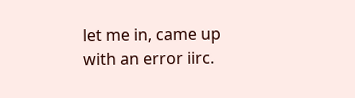let me in, came up with an error iirc.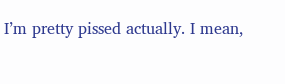I’m pretty pissed actually. I mean,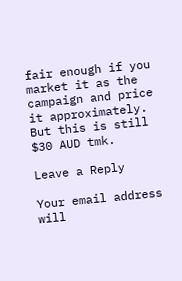fair enough if you market it as the campaign and price it approximately. But this is still $30 AUD tmk.

Leave a Reply

Your email address will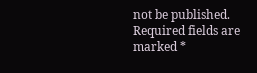not be published. Required fields are marked *